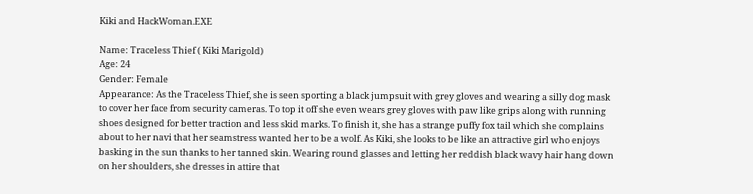Kiki and HackWoman.EXE

Name: Traceless Thief ( Kiki Marigold)
Age: 24
Gender: Female
Appearance: As the Traceless Thief, she is seen sporting a black jumpsuit with grey gloves and wearing a silly dog mask to cover her face from security cameras. To top it off she even wears grey gloves with paw like grips along with running shoes designed for better traction and less skid marks. To finish it, she has a strange puffy fox tail which she complains about to her navi that her seamstress wanted her to be a wolf. As Kiki, she looks to be like an attractive girl who enjoys basking in the sun thanks to her tanned skin. Wearing round glasses and letting her reddish black wavy hair hang down on her shoulders, she dresses in attire that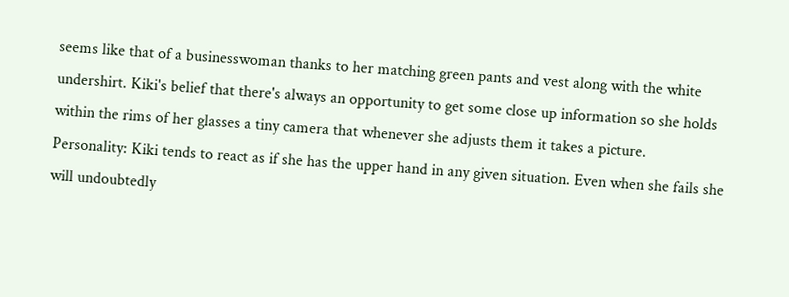seems like that of a businesswoman thanks to her matching green pants and vest along with the white undershirt. Kiki's belief that there's always an opportunity to get some close up information so she holds within the rims of her glasses a tiny camera that whenever she adjusts them it takes a picture.
Personality: Kiki tends to react as if she has the upper hand in any given situation. Even when she fails she will undoubtedly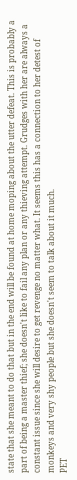state that she meant to do that but in the end will be found at home moping about the utter defeat. This is probably a part of being a master thief; she doesn't like to fail any plan or any thieving attempt. Grudges with her are always a constant issue since she will desire to get revenge no matter what. It seems this has a connection to her detest of monkeys and very shy people but she doesn't seem to talk about it much.
PET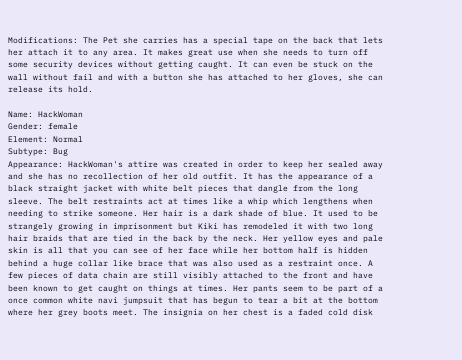Modifications: The Pet she carries has a special tape on the back that lets her attach it to any area. It makes great use when she needs to turn off some security devices without getting caught. It can even be stuck on the wall without fail and with a button she has attached to her gloves, she can release its hold.

Name: HackWoman
Gender: female
Element: Normal
Subtype: Bug
Appearance: HackWoman's attire was created in order to keep her sealed away and she has no recollection of her old outfit. It has the appearance of a black straight jacket with white belt pieces that dangle from the long sleeve. The belt restraints act at times like a whip which lengthens when needing to strike someone. Her hair is a dark shade of blue. It used to be strangely growing in imprisonment but Kiki has remodeled it with two long hair braids that are tied in the back by the neck. Her yellow eyes and pale skin is all that you can see of her face while her bottom half is hidden behind a huge collar like brace that was also used as a restraint once. A few pieces of data chain are still visibly attached to the front and have been known to get caught on things at times. Her pants seem to be part of a once common white navi jumpsuit that has begun to tear a bit at the bottom where her grey boots meet. The insignia on her chest is a faded cold disk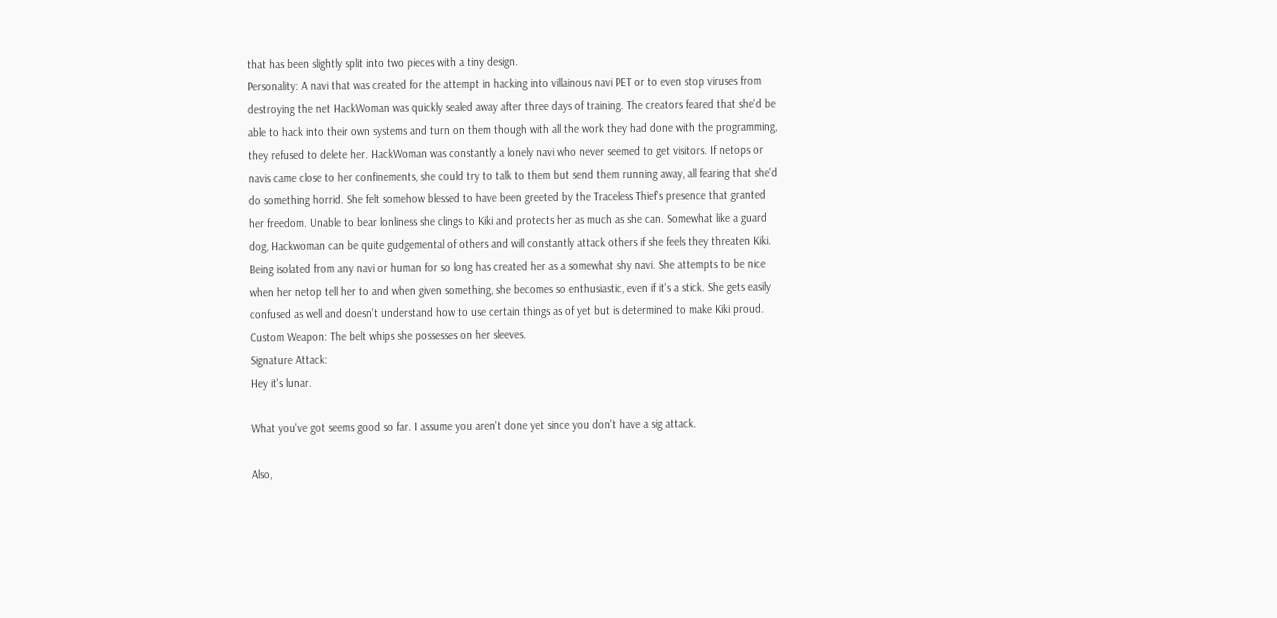that has been slightly split into two pieces with a tiny design.
Personality: A navi that was created for the attempt in hacking into villainous navi PET or to even stop viruses from destroying the net HackWoman was quickly sealed away after three days of training. The creators feared that she'd be able to hack into their own systems and turn on them though with all the work they had done with the programming, they refused to delete her. HackWoman was constantly a lonely navi who never seemed to get visitors. If netops or navis came close to her confinements, she could try to talk to them but send them running away, all fearing that she'd do something horrid. She felt somehow blessed to have been greeted by the Traceless Thief's presence that granted her freedom. Unable to bear lonliness she clings to Kiki and protects her as much as she can. Somewhat like a guard dog, Hackwoman can be quite gudgemental of others and will constantly attack others if she feels they threaten Kiki. Being isolated from any navi or human for so long has created her as a somewhat shy navi. She attempts to be nice when her netop tell her to and when given something, she becomes so enthusiastic, even if it's a stick. She gets easily confused as well and doesn't understand how to use certain things as of yet but is determined to make Kiki proud.
Custom Weapon: The belt whips she possesses on her sleeves.
Signature Attack:
Hey it's lunar.

What you've got seems good so far. I assume you aren't done yet since you don't have a sig attack.

Also,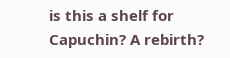is this a shelf for Capuchin? A rebirth?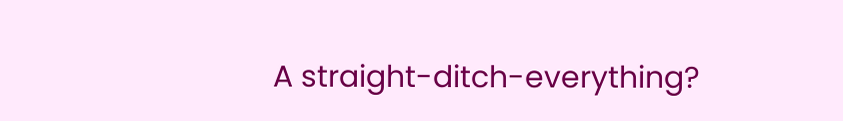A straight-ditch-everything?